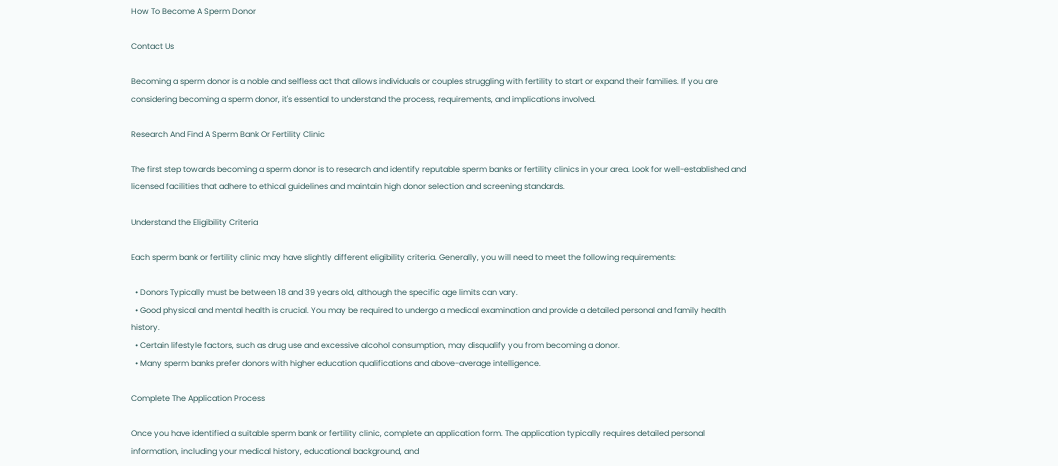How To Become A Sperm Donor

Contact Us

Becoming a sperm donor is a noble and selfless act that allows individuals or couples struggling with fertility to start or expand their families. If you are considering becoming a sperm donor, it's essential to understand the process, requirements, and implications involved.

Research And Find A Sperm Bank Or Fertility Clinic

The first step towards becoming a sperm donor is to research and identify reputable sperm banks or fertility clinics in your area. Look for well-established and licensed facilities that adhere to ethical guidelines and maintain high donor selection and screening standards.

Understand the Eligibility Criteria

Each sperm bank or fertility clinic may have slightly different eligibility criteria. Generally, you will need to meet the following requirements:

  • Donors Typically must be between 18 and 39 years old, although the specific age limits can vary.
  • Good physical and mental health is crucial. You may be required to undergo a medical examination and provide a detailed personal and family health history.
  • Certain lifestyle factors, such as drug use and excessive alcohol consumption, may disqualify you from becoming a donor.
  • Many sperm banks prefer donors with higher education qualifications and above-average intelligence.

Complete The Application Process

Once you have identified a suitable sperm bank or fertility clinic, complete an application form. The application typically requires detailed personal information, including your medical history, educational background, and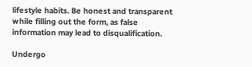lifestyle habits. Be honest and transparent while filling out the form, as false information may lead to disqualification.

Undergo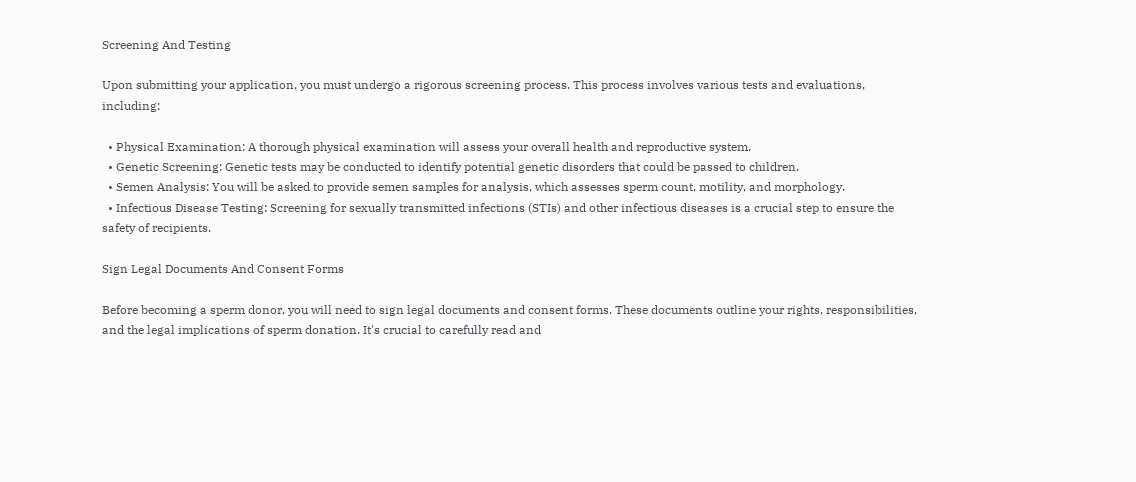Screening And Testing

Upon submitting your application, you must undergo a rigorous screening process. This process involves various tests and evaluations, including:

  • Physical Examination: A thorough physical examination will assess your overall health and reproductive system.
  • Genetic Screening: Genetic tests may be conducted to identify potential genetic disorders that could be passed to children.
  • Semen Analysis: You will be asked to provide semen samples for analysis, which assesses sperm count, motility, and morphology.
  • Infectious Disease Testing: Screening for sexually transmitted infections (STIs) and other infectious diseases is a crucial step to ensure the safety of recipients.

Sign Legal Documents And Consent Forms

Before becoming a sperm donor, you will need to sign legal documents and consent forms. These documents outline your rights, responsibilities, and the legal implications of sperm donation. It's crucial to carefully read and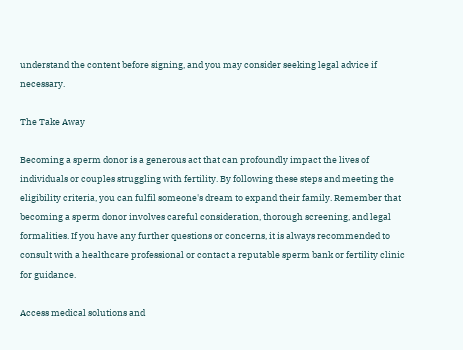understand the content before signing, and you may consider seeking legal advice if necessary.

The Take Away

Becoming a sperm donor is a generous act that can profoundly impact the lives of individuals or couples struggling with fertility. By following these steps and meeting the eligibility criteria, you can fulfil someone's dream to expand their family. Remember that becoming a sperm donor involves careful consideration, thorough screening, and legal formalities. If you have any further questions or concerns, it is always recommended to consult with a healthcare professional or contact a reputable sperm bank or fertility clinic for guidance.

Access medical solutions and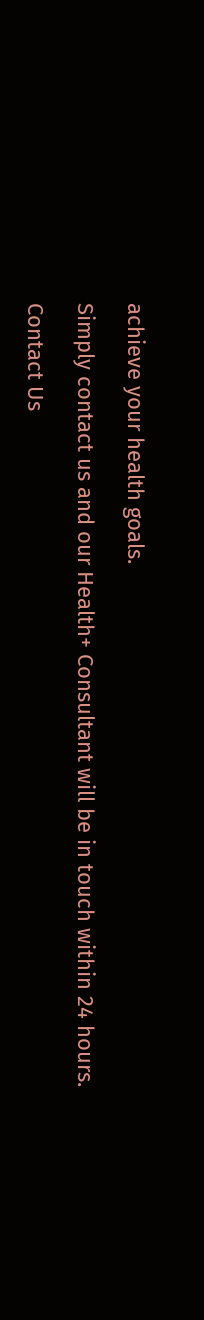achieve your health goals.

Simply contact us and our Health+ Consultant will be in touch within 24 hours.

Contact Us